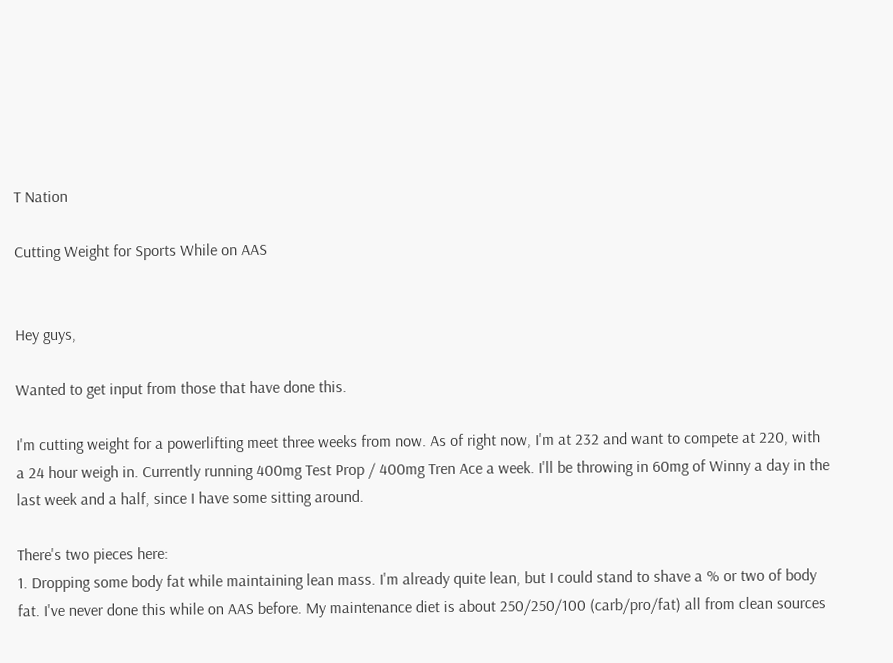T Nation

Cutting Weight for Sports While on AAS


Hey guys,

Wanted to get input from those that have done this.

I'm cutting weight for a powerlifting meet three weeks from now. As of right now, I'm at 232 and want to compete at 220, with a 24 hour weigh in. Currently running 400mg Test Prop / 400mg Tren Ace a week. I'll be throwing in 60mg of Winny a day in the last week and a half, since I have some sitting around.

There's two pieces here:
1. Dropping some body fat while maintaining lean mass. I'm already quite lean, but I could stand to shave a % or two of body fat. I've never done this while on AAS before. My maintenance diet is about 250/250/100 (carb/pro/fat) all from clean sources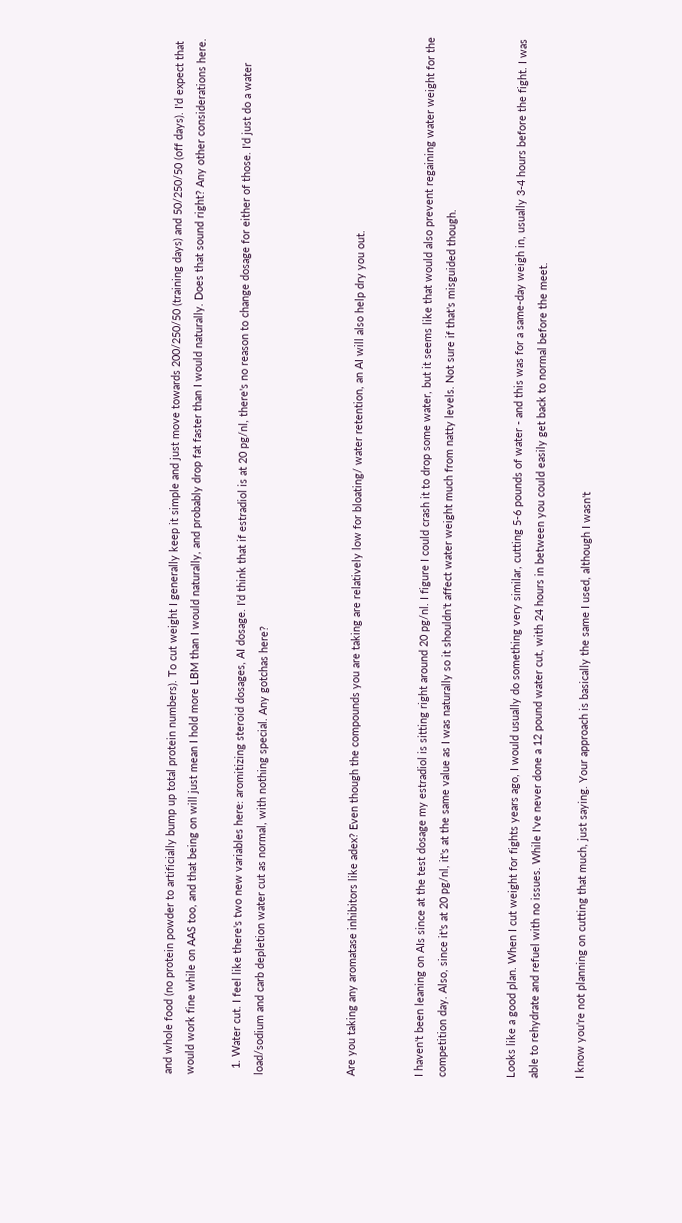and whole food (no protein powder to artificially bump up total protein numbers). To cut weight I generally keep it simple and just move towards 200/250/50 (training days) and 50/250/50 (off days). I'd expect that would work fine while on AAS too, and that being on will just mean I hold more LBM than I would naturally, and probably drop fat faster than I would naturally. Does that sound right? Any other considerations here.

  1. Water cut. I feel like there's two new variables here: aromitizing steroid dosages, AI dosage. I'd think that if estradiol is at 20 pg/nl, there's no reason to change dosage for either of those. I'd just do a water load/sodium and carb depletion water cut as normal, with nothing special. Any gotchas here?



Are you taking any aromatase inhibitors like adex? Even though the compounds you are taking are relatively low for bloating/ water retention, an AI will also help dry you out.


I haven't been leaning on AIs since at the test dosage my estradiol is sitting right around 20 pg/nl. I figure I could crash it to drop some water, but it seems like that would also prevent regaining water weight for the competition day. Also, since it's at 20 pg/nl, it's at the same value as I was naturally so it shouldn't affect water weight much from natty levels. Not sure if that's misguided though.


Looks like a good plan. When I cut weight for fights years ago, I would usually do something very similar, cutting 5-6 pounds of water - and this was for a same-day weigh in, usually 3-4 hours before the fight. I was able to rehydrate and refuel with no issues. While I've never done a 12 pound water cut, with 24 hours in between you could easily get back to normal before the meet.

I know you're not planning on cutting that much, just saying. Your approach is basically the same I used, although I wasn't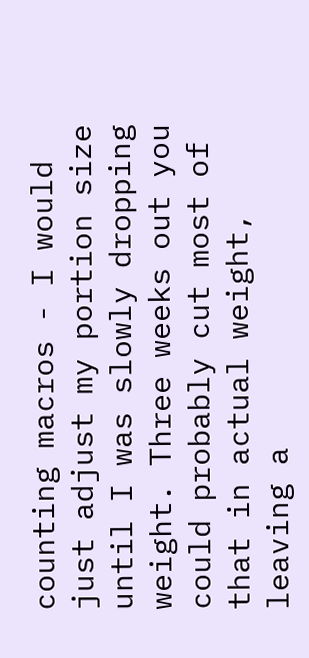counting macros - I would just adjust my portion size until I was slowly dropping weight. Three weeks out you could probably cut most of that in actual weight, leaving a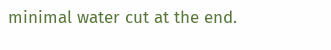minimal water cut at the end.